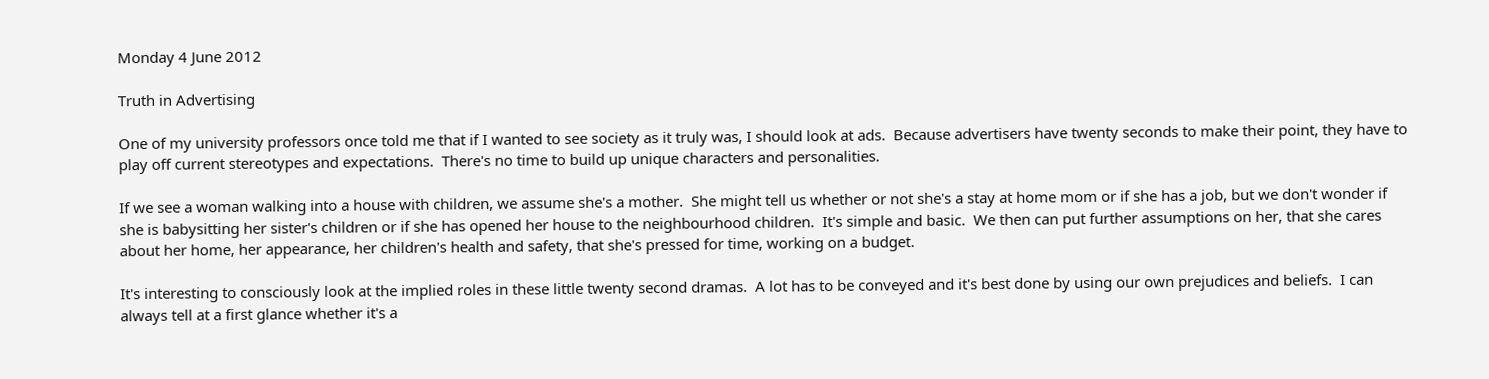Monday 4 June 2012

Truth in Advertising

One of my university professors once told me that if I wanted to see society as it truly was, I should look at ads.  Because advertisers have twenty seconds to make their point, they have to play off current stereotypes and expectations.  There's no time to build up unique characters and personalities.

If we see a woman walking into a house with children, we assume she's a mother.  She might tell us whether or not she's a stay at home mom or if she has a job, but we don't wonder if she is babysitting her sister's children or if she has opened her house to the neighbourhood children.  It's simple and basic.  We then can put further assumptions on her, that she cares about her home, her appearance, her children's health and safety, that she's pressed for time, working on a budget.

It's interesting to consciously look at the implied roles in these little twenty second dramas.  A lot has to be conveyed and it's best done by using our own prejudices and beliefs.  I can always tell at a first glance whether it's a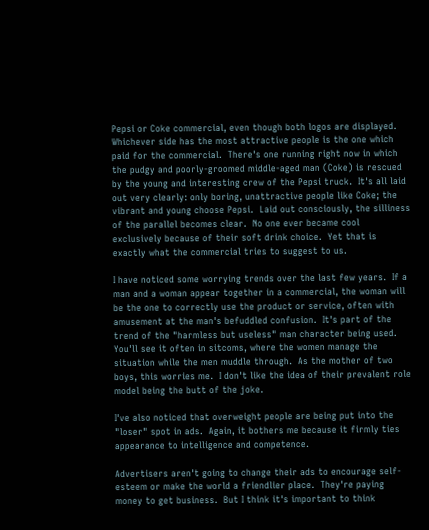Pepsi or Coke commercial, even though both logos are displayed.  Whichever side has the most attractive people is the one which paid for the commercial.  There's one running right now in which the pudgy and poorly-groomed middle-aged man (Coke) is rescued by the young and interesting crew of the Pepsi truck.  It's all laid out very clearly: only boring, unattractive people like Coke; the vibrant and young choose Pepsi.  Laid out consciously, the silliness of the parallel becomes clear.  No one ever became cool exclusively because of their soft drink choice.  Yet that is exactly what the commercial tries to suggest to us.

I have noticed some worrying trends over the last few years.  If a man and a woman appear together in a commercial, the woman will be the one to correctly use the product or service, often with amusement at the man's befuddled confusion.  It's part of the trend of the "harmless but useless" man character being used.  You'll see it often in sitcoms, where the women manage the situation while the men muddle through.  As the mother of two boys, this worries me.  I don't like the idea of their prevalent role model being the butt of the joke.

I've also noticed that overweight people are being put into the "loser" spot in ads.  Again, it bothers me because it firmly ties appearance to intelligence and competence.

Advertisers aren't going to change their ads to encourage self-esteem or make the world a friendlier place.  They're paying money to get business.  But I think it's important to think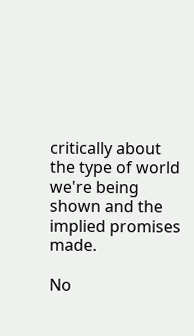critically about the type of world we're being shown and the implied promises made.

No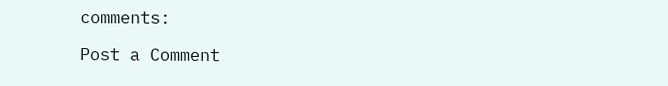comments:

Post a Comment